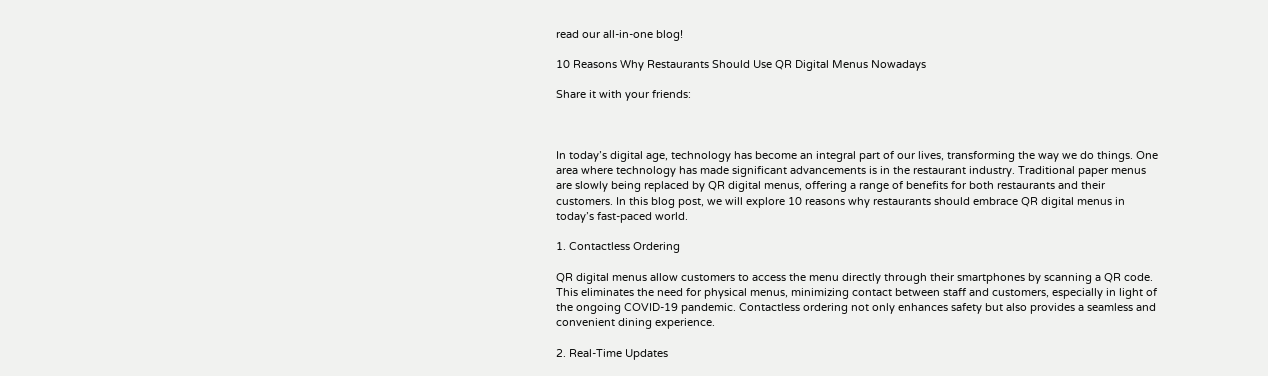read our all-in-one blog!

10 Reasons Why Restaurants Should Use QR Digital Menus Nowadays

Share it with your friends:



In today’s digital age, technology has become an integral part of our lives, transforming the way we do things. One area where technology has made significant advancements is in the restaurant industry. Traditional paper menus are slowly being replaced by QR digital menus, offering a range of benefits for both restaurants and their customers. In this blog post, we will explore 10 reasons why restaurants should embrace QR digital menus in today’s fast-paced world.

1. Contactless Ordering

QR digital menus allow customers to access the menu directly through their smartphones by scanning a QR code. This eliminates the need for physical menus, minimizing contact between staff and customers, especially in light of the ongoing COVID-19 pandemic. Contactless ordering not only enhances safety but also provides a seamless and convenient dining experience.

2. Real-Time Updates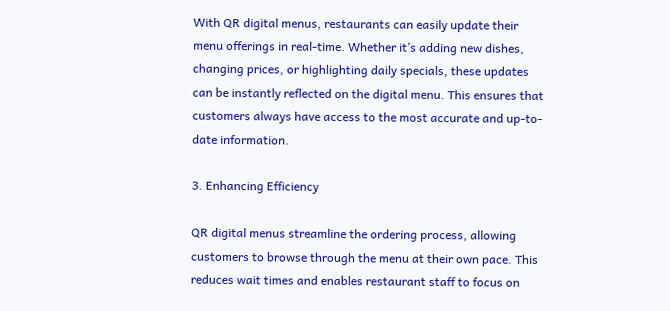With QR digital menus, restaurants can easily update their menu offerings in real-time. Whether it’s adding new dishes, changing prices, or highlighting daily specials, these updates can be instantly reflected on the digital menu. This ensures that customers always have access to the most accurate and up-to-date information.

3. Enhancing Efficiency

QR digital menus streamline the ordering process, allowing customers to browse through the menu at their own pace. This reduces wait times and enables restaurant staff to focus on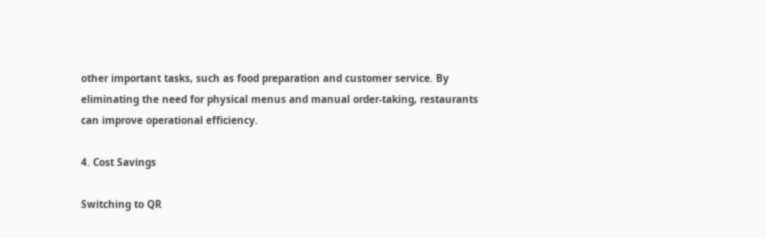other important tasks, such as food preparation and customer service. By eliminating the need for physical menus and manual order-taking, restaurants can improve operational efficiency.

4. Cost Savings

Switching to QR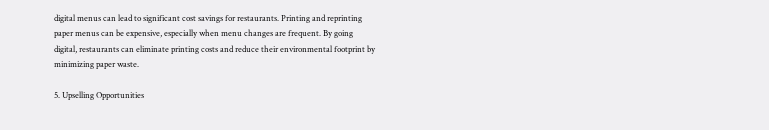digital menus can lead to significant cost savings for restaurants. Printing and reprinting paper menus can be expensive, especially when menu changes are frequent. By going digital, restaurants can eliminate printing costs and reduce their environmental footprint by minimizing paper waste.

5. Upselling Opportunities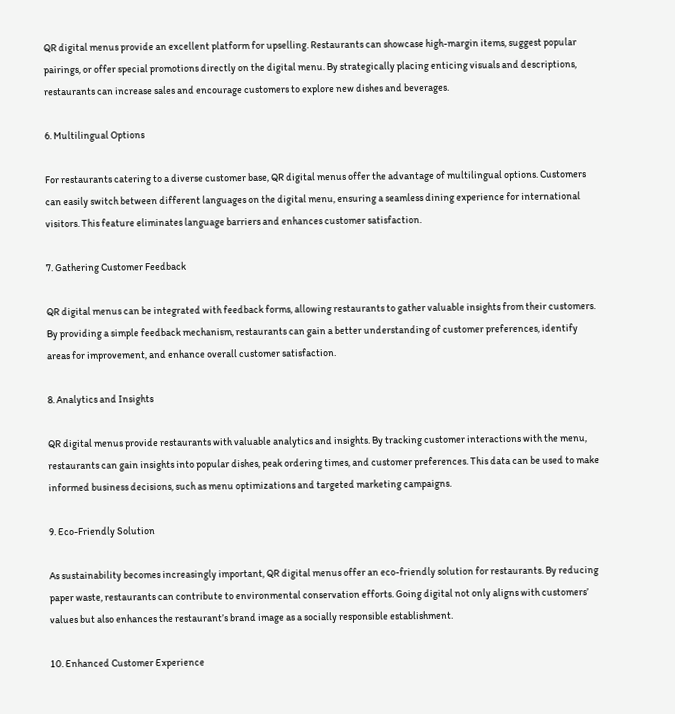QR digital menus provide an excellent platform for upselling. Restaurants can showcase high-margin items, suggest popular pairings, or offer special promotions directly on the digital menu. By strategically placing enticing visuals and descriptions, restaurants can increase sales and encourage customers to explore new dishes and beverages.

6. Multilingual Options

For restaurants catering to a diverse customer base, QR digital menus offer the advantage of multilingual options. Customers can easily switch between different languages on the digital menu, ensuring a seamless dining experience for international visitors. This feature eliminates language barriers and enhances customer satisfaction.

7. Gathering Customer Feedback

QR digital menus can be integrated with feedback forms, allowing restaurants to gather valuable insights from their customers. By providing a simple feedback mechanism, restaurants can gain a better understanding of customer preferences, identify areas for improvement, and enhance overall customer satisfaction.

8. Analytics and Insights

QR digital menus provide restaurants with valuable analytics and insights. By tracking customer interactions with the menu, restaurants can gain insights into popular dishes, peak ordering times, and customer preferences. This data can be used to make informed business decisions, such as menu optimizations and targeted marketing campaigns.

9. Eco-Friendly Solution

As sustainability becomes increasingly important, QR digital menus offer an eco-friendly solution for restaurants. By reducing paper waste, restaurants can contribute to environmental conservation efforts. Going digital not only aligns with customers’ values but also enhances the restaurant’s brand image as a socially responsible establishment.

10. Enhanced Customer Experience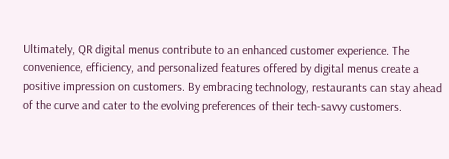Ultimately, QR digital menus contribute to an enhanced customer experience. The convenience, efficiency, and personalized features offered by digital menus create a positive impression on customers. By embracing technology, restaurants can stay ahead of the curve and cater to the evolving preferences of their tech-savvy customers.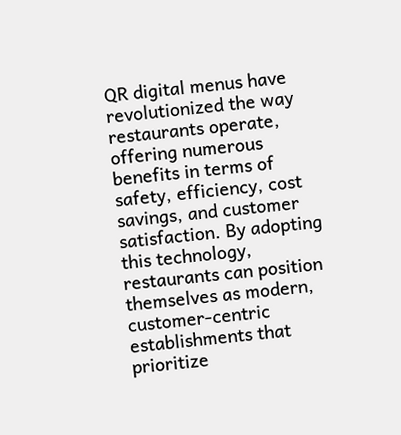QR digital menus have revolutionized the way restaurants operate, offering numerous benefits in terms of safety, efficiency, cost savings, and customer satisfaction. By adopting this technology, restaurants can position themselves as modern, customer-centric establishments that prioritize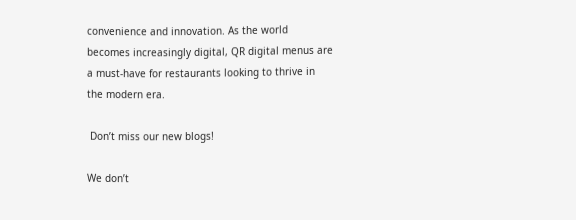convenience and innovation. As the world becomes increasingly digital, QR digital menus are a must-have for restaurants looking to thrive in the modern era.

 Don’t miss our new blogs!

We don’t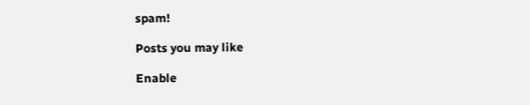spam!

Posts you may like

Enable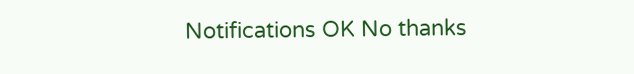Notifications OK No thanks